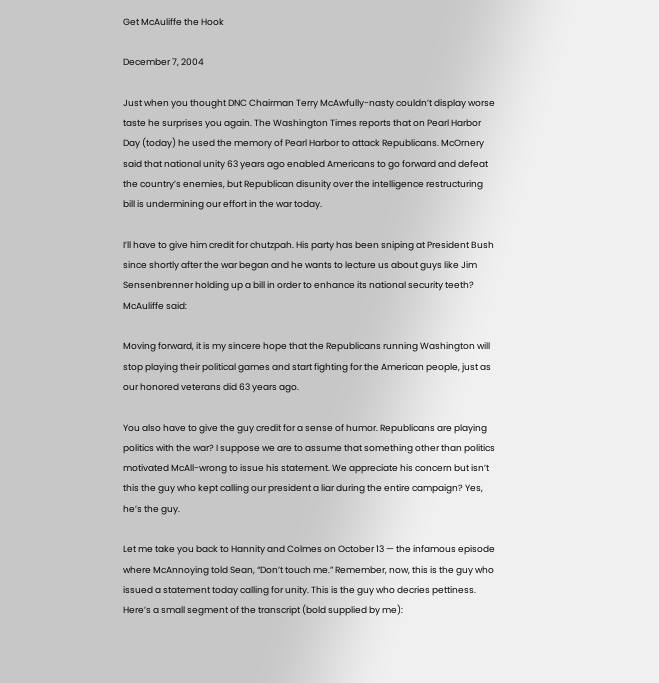Get McAuliffe the Hook

December 7, 2004

Just when you thought DNC Chairman Terry McAwfully-nasty couldn’t display worse taste he surprises you again. The Washington Times reports that on Pearl Harbor Day (today) he used the memory of Pearl Harbor to attack Republicans. McOrnery said that national unity 63 years ago enabled Americans to go forward and defeat the country’s enemies, but Republican disunity over the intelligence restructuring bill is undermining our effort in the war today.

I’ll have to give him credit for chutzpah. His party has been sniping at President Bush since shortly after the war began and he wants to lecture us about guys like Jim Sensenbrenner holding up a bill in order to enhance its national security teeth? McAuliffe said:

Moving forward, it is my sincere hope that the Republicans running Washington will stop playing their political games and start fighting for the American people, just as our honored veterans did 63 years ago.

You also have to give the guy credit for a sense of humor. Republicans are playing politics with the war? I suppose we are to assume that something other than politics motivated McAll-wrong to issue his statement. We appreciate his concern but isn’t this the guy who kept calling our president a liar during the entire campaign? Yes, he’s the guy.

Let me take you back to Hannity and Colmes on October 13 — the infamous episode where McAnnoying told Sean, “Don’t touch me.” Remember, now, this is the guy who issued a statement today calling for unity. This is the guy who decries pettiness. Here’s a small segment of the transcript (bold supplied by me):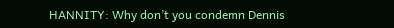HANNITY: Why don’t you condemn Dennis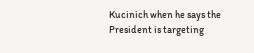Kucinich when he says the President is targeting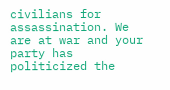civilians for assassination. We are at war and your party has politicized the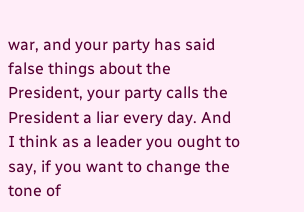war, and your party has said false things about the President, your party calls the President a liar every day. And I think as a leader you ought to say, if you want to change the tone of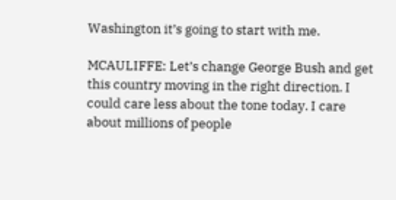Washington it’s going to start with me.

MCAULIFFE: Let’s change George Bush and get this country moving in the right direction. I could care less about the tone today. I care about millions of people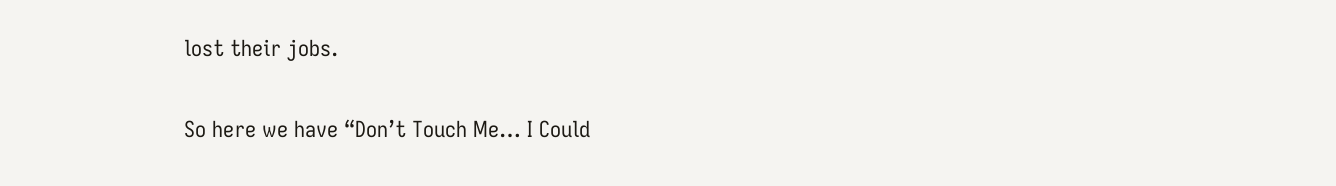lost their jobs.

So here we have “Don’t Touch Me… I Could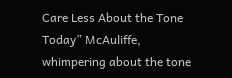Care Less About the Tone Today” McAuliffe, whimpering about the tone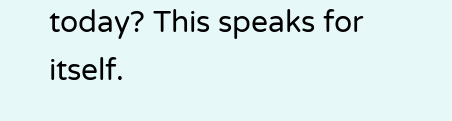today? This speaks for itself.